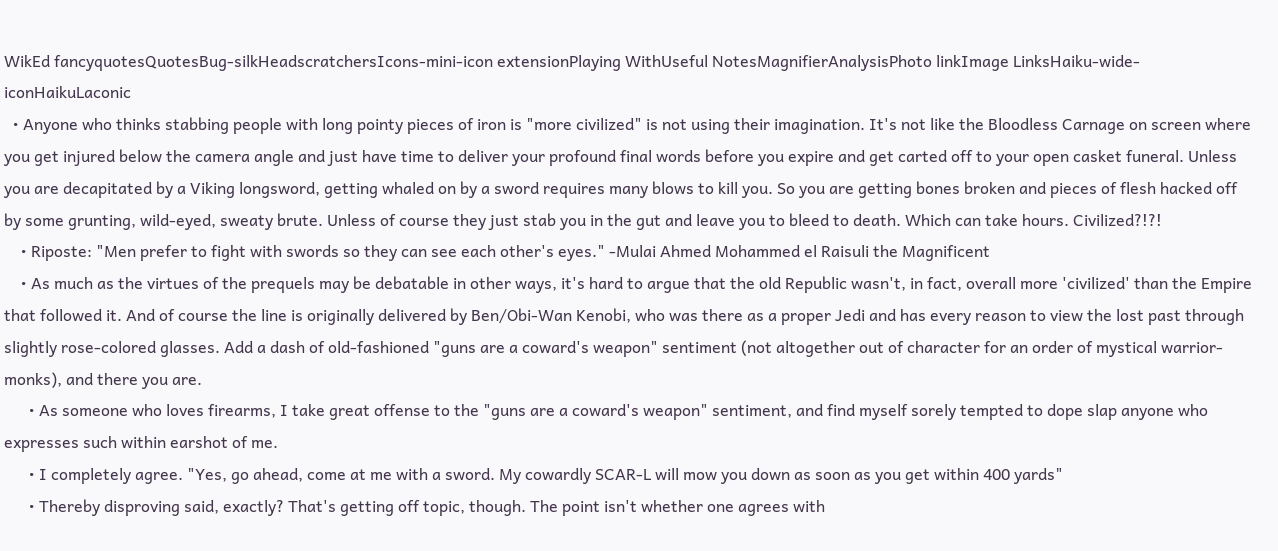WikEd fancyquotesQuotesBug-silkHeadscratchersIcons-mini-icon extensionPlaying WithUseful NotesMagnifierAnalysisPhoto linkImage LinksHaiku-wide-iconHaikuLaconic
  • Anyone who thinks stabbing people with long pointy pieces of iron is "more civilized" is not using their imagination. It's not like the Bloodless Carnage on screen where you get injured below the camera angle and just have time to deliver your profound final words before you expire and get carted off to your open casket funeral. Unless you are decapitated by a Viking longsword, getting whaled on by a sword requires many blows to kill you. So you are getting bones broken and pieces of flesh hacked off by some grunting, wild-eyed, sweaty brute. Unless of course they just stab you in the gut and leave you to bleed to death. Which can take hours. Civilized?!?!
    • Riposte: "Men prefer to fight with swords so they can see each other's eyes." -Mulai Ahmed Mohammed el Raisuli the Magnificent
    • As much as the virtues of the prequels may be debatable in other ways, it's hard to argue that the old Republic wasn't, in fact, overall more 'civilized' than the Empire that followed it. And of course the line is originally delivered by Ben/Obi-Wan Kenobi, who was there as a proper Jedi and has every reason to view the lost past through slightly rose-colored glasses. Add a dash of old-fashioned "guns are a coward's weapon" sentiment (not altogether out of character for an order of mystical warrior-monks), and there you are.
      • As someone who loves firearms, I take great offense to the "guns are a coward's weapon" sentiment, and find myself sorely tempted to dope slap anyone who expresses such within earshot of me.
      • I completely agree. "Yes, go ahead, come at me with a sword. My cowardly SCAR-L will mow you down as soon as you get within 400 yards"
      • Thereby disproving said, exactly? That's getting off topic, though. The point isn't whether one agrees with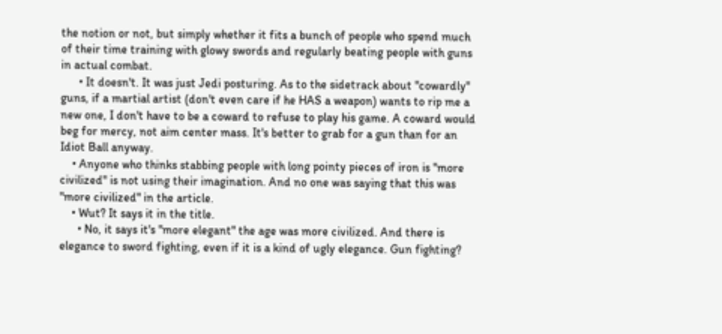the notion or not, but simply whether it fits a bunch of people who spend much of their time training with glowy swords and regularly beating people with guns in actual combat.
      • It doesn't. It was just Jedi posturing. As to the sidetrack about "cowardly" guns, if a martial artist (don't even care if he HAS a weapon) wants to rip me a new one, I don't have to be a coward to refuse to play his game. A coward would beg for mercy, not aim center mass. It's better to grab for a gun than for an Idiot Ball anyway.
    • Anyone who thinks stabbing people with long pointy pieces of iron is "more civilized" is not using their imagination. And no one was saying that this was "more civilized" in the article.
    • Wut? It says it in the title.
      • No, it says it's "more elegant" the age was more civilized. And there is elegance to sword fighting, even if it is a kind of ugly elegance. Gun fighting?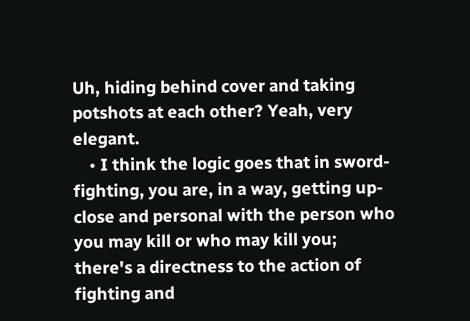Uh, hiding behind cover and taking potshots at each other? Yeah, very elegant.
    • I think the logic goes that in sword-fighting, you are, in a way, getting up-close and personal with the person who you may kill or who may kill you; there's a directness to the action of fighting and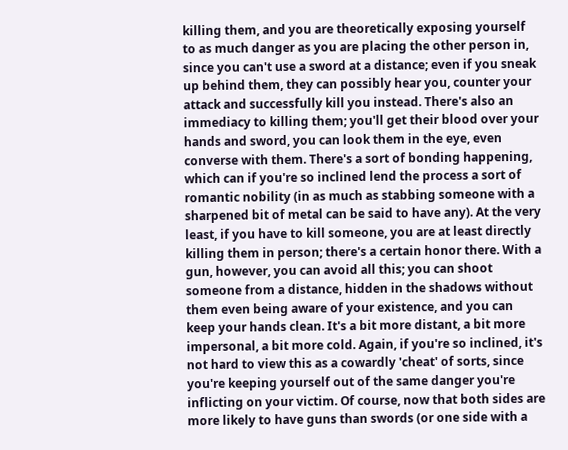killing them, and you are theoretically exposing yourself to as much danger as you are placing the other person in, since you can't use a sword at a distance; even if you sneak up behind them, they can possibly hear you, counter your attack and successfully kill you instead. There's also an immediacy to killing them; you'll get their blood over your hands and sword, you can look them in the eye, even converse with them. There's a sort of bonding happening, which can if you're so inclined lend the process a sort of romantic nobility (in as much as stabbing someone with a sharpened bit of metal can be said to have any). At the very least, if you have to kill someone, you are at least directly killing them in person; there's a certain honor there. With a gun, however, you can avoid all this; you can shoot someone from a distance, hidden in the shadows without them even being aware of your existence, and you can keep your hands clean. It's a bit more distant, a bit more impersonal, a bit more cold. Again, if you're so inclined, it's not hard to view this as a cowardly 'cheat' of sorts, since you're keeping yourself out of the same danger you're inflicting on your victim. Of course, now that both sides are more likely to have guns than swords (or one side with a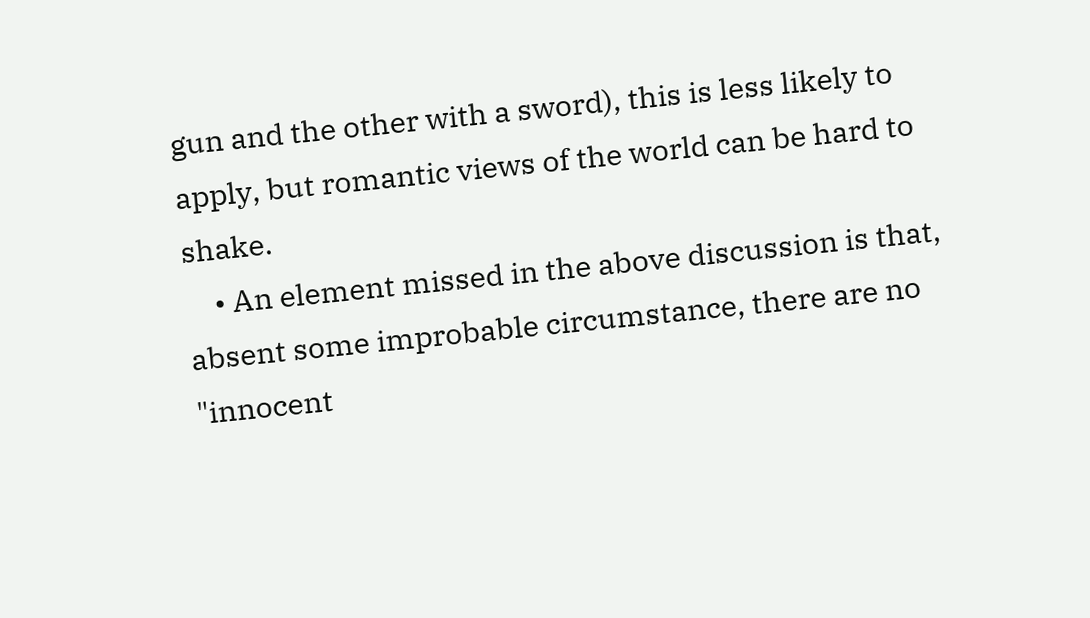gun and the other with a sword), this is less likely to apply, but romantic views of the world can be hard to shake.
    • An element missed in the above discussion is that, absent some improbable circumstance, there are no "innocent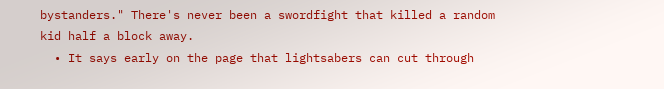bystanders." There's never been a swordfight that killed a random kid half a block away.
  • It says early on the page that lightsabers can cut through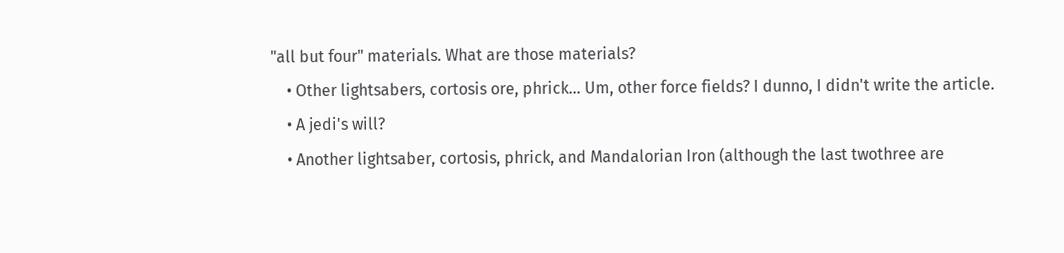"all but four" materials. What are those materials?
    • Other lightsabers, cortosis ore, phrick... Um, other force fields? I dunno, I didn't write the article.
    • A jedi's will?
    • Another lightsaber, cortosis, phrick, and Mandalorian Iron (although the last twothree are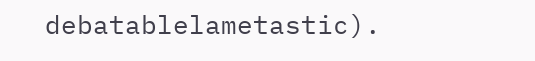debatablelametastic).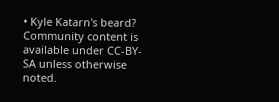• Kyle Katarn's beard?
Community content is available under CC-BY-SA unless otherwise noted.